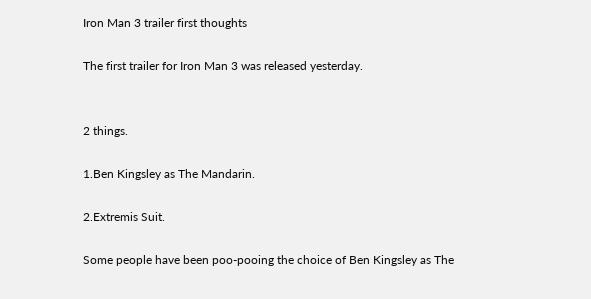Iron Man 3 trailer first thoughts

The first trailer for Iron Man 3 was released yesterday.


2 things.

1.Ben Kingsley as The Mandarin.

2.Extremis Suit.

Some people have been poo-pooing the choice of Ben Kingsley as The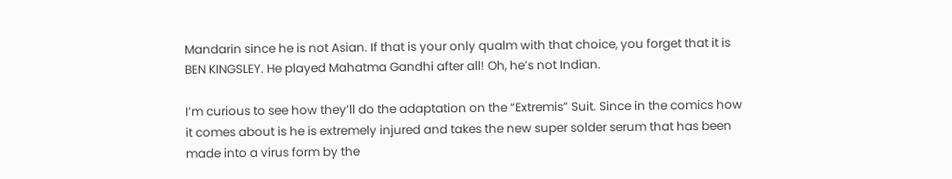Mandarin since he is not Asian. If that is your only qualm with that choice, you forget that it is BEN KINGSLEY. He played Mahatma Gandhi after all! Oh, he’s not Indian.

I’m curious to see how they’ll do the adaptation on the “Extremis” Suit. Since in the comics how it comes about is he is extremely injured and takes the new super solder serum that has been made into a virus form by the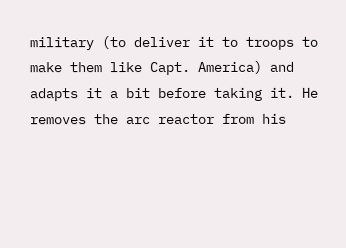military (to deliver it to troops to make them like Capt. America) and adapts it a bit before taking it. He removes the arc reactor from his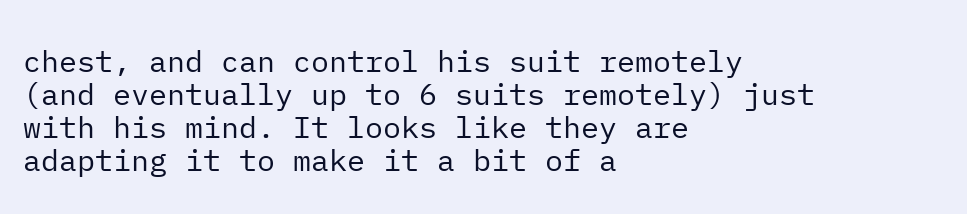chest, and can control his suit remotely (and eventually up to 6 suits remotely) just with his mind. It looks like they are adapting it to make it a bit of a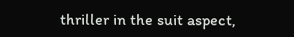thriller in the suit aspect,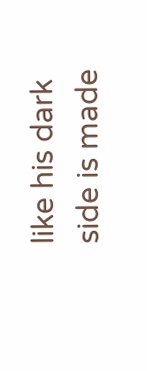like his dark side is made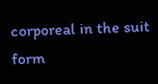corporeal in the suit form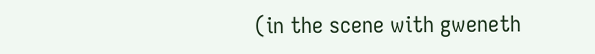(in the scene with gweneth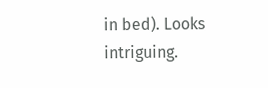in bed). Looks intriguing.